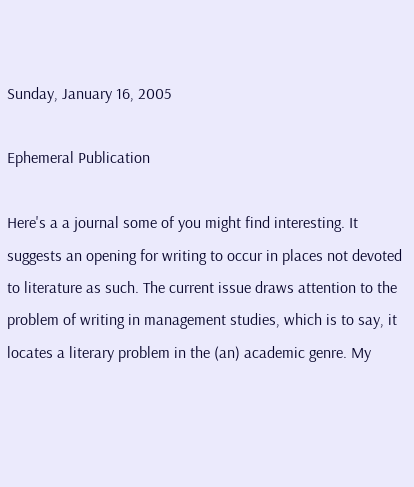Sunday, January 16, 2005

Ephemeral Publication

Here's a a journal some of you might find interesting. It suggests an opening for writing to occur in places not devoted to literature as such. The current issue draws attention to the problem of writing in management studies, which is to say, it locates a literary problem in the (an) academic genre. My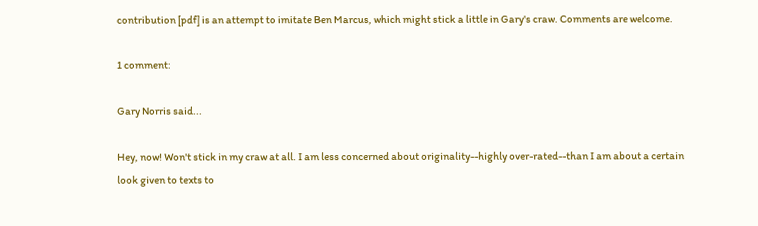contribution [pdf] is an attempt to imitate Ben Marcus, which might stick a little in Gary's craw. Comments are welcome.

1 comment:

Gary Norris said...

Hey, now! Won't stick in my craw at all. I am less concerned about originality--highly over-rated--than I am about a certain look given to texts to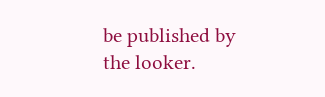be published by the looker.